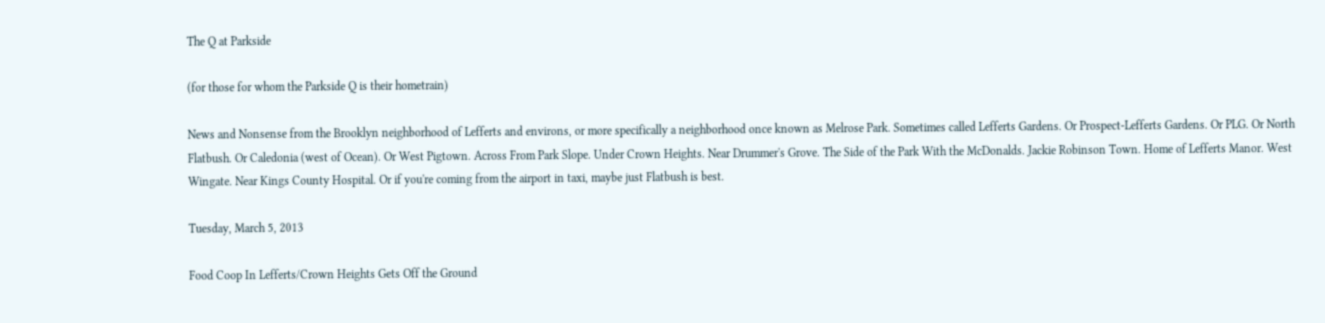The Q at Parkside

(for those for whom the Parkside Q is their hometrain)

News and Nonsense from the Brooklyn neighborhood of Lefferts and environs, or more specifically a neighborhood once known as Melrose Park. Sometimes called Lefferts Gardens. Or Prospect-Lefferts Gardens. Or PLG. Or North Flatbush. Or Caledonia (west of Ocean). Or West Pigtown. Across From Park Slope. Under Crown Heights. Near Drummer's Grove. The Side of the Park With the McDonalds. Jackie Robinson Town. Home of Lefferts Manor. West Wingate. Near Kings County Hospital. Or if you're coming from the airport in taxi, maybe just Flatbush is best.

Tuesday, March 5, 2013

Food Coop In Lefferts/Crown Heights Gets Off the Ground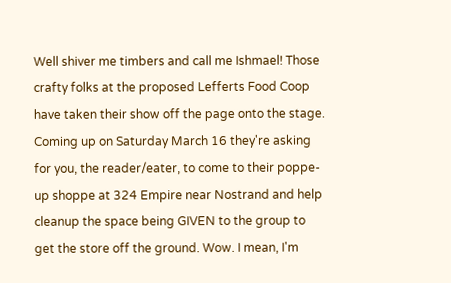Well shiver me timbers and call me Ishmael! Those crafty folks at the proposed Lefferts Food Coop have taken their show off the page onto the stage. Coming up on Saturday March 16 they're asking for you, the reader/eater, to come to their poppe-up shoppe at 324 Empire near Nostrand and help cleanup the space being GIVEN to the group to get the store off the ground. Wow. I mean, I'm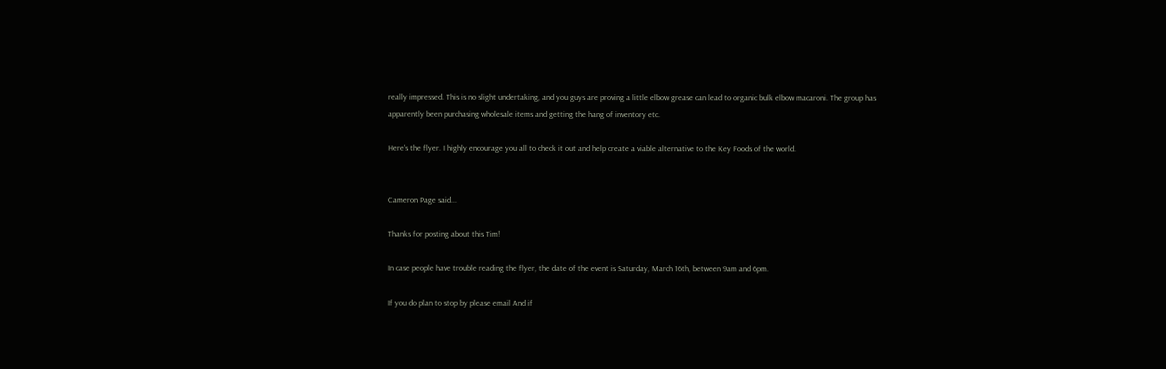really impressed. This is no slight undertaking, and you guys are proving a little elbow grease can lead to organic bulk elbow macaroni. The group has apparently been purchasing wholesale items and getting the hang of inventory etc.

Here's the flyer. I highly encourage you all to check it out and help create a viable alternative to the Key Foods of the world.


Cameron Page said...

Thanks for posting about this Tim!

In case people have trouble reading the flyer, the date of the event is Saturday, March 16th, between 9am and 6pm.

If you do plan to stop by please email And if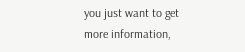you just want to get more information,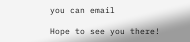you can email

Hope to see you there!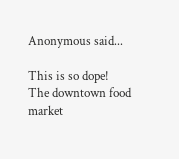Anonymous said...

This is so dope! The downtown food market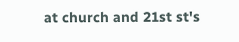at church and 21st st's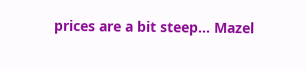prices are a bit steep... Mazel